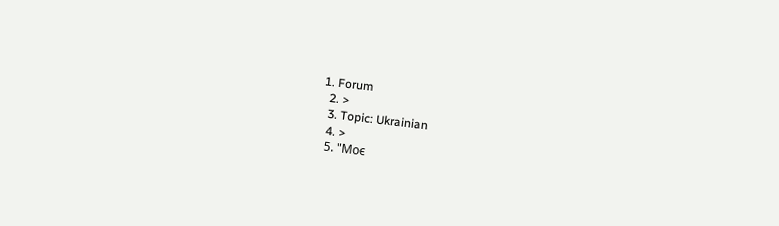1. Forum
  2. >
  3. Topic: Ukrainian
  4. >
  5. "Моє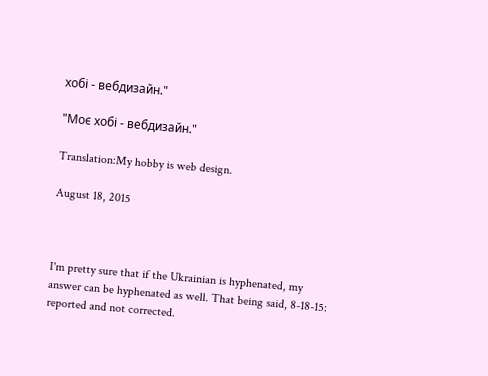хобі - вебдизайн."

"Моє хобі - вебдизайн."

Translation:My hobby is web design.

August 18, 2015



I'm pretty sure that if the Ukrainian is hyphenated, my answer can be hyphenated as well. That being said, 8-18-15: reported and not corrected.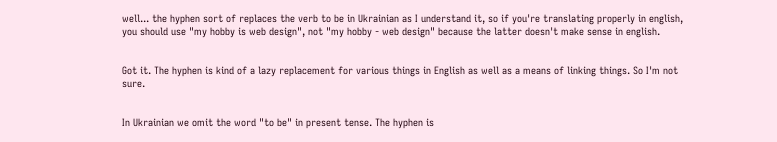well... the hyphen sort of replaces the verb to be in Ukrainian as I understand it, so if you're translating properly in english, you should use "my hobby is web design", not "my hobby - web design" because the latter doesn't make sense in english.


Got it. The hyphen is kind of a lazy replacement for various things in English as well as a means of linking things. So I'm not sure.


In Ukrainian we omit the word "to be" in present tense. The hyphen is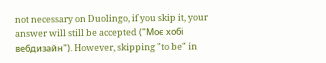not necessary on Duolingo, if you skip it, your answer will still be accepted ("Моє хобі вебдизайн"). However, skipping "to be" in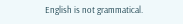English is not grammatical.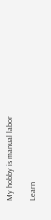My hobby is manual labor

Learn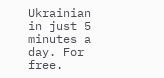Ukrainian in just 5 minutes a day. For free.